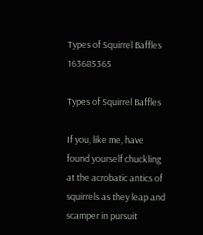Types of Squirrel Baffles 163685365

Types of Squirrel Baffles

If you, like me, have found yourself chuckling at the acrobatic antics of squirrels as they leap and scamper in pursuit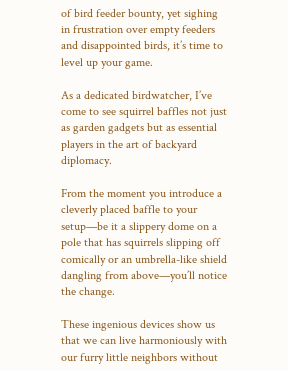of bird feeder bounty, yet sighing in frustration over empty feeders and disappointed birds, it’s time to level up your game.

As a dedicated birdwatcher, I’ve come to see squirrel baffles not just as garden gadgets but as essential players in the art of backyard diplomacy.

From the moment you introduce a cleverly placed baffle to your setup—be it a slippery dome on a pole that has squirrels slipping off comically or an umbrella-like shield dangling from above—you’ll notice the change.

These ingenious devices show us that we can live harmoniously with our furry little neighbors without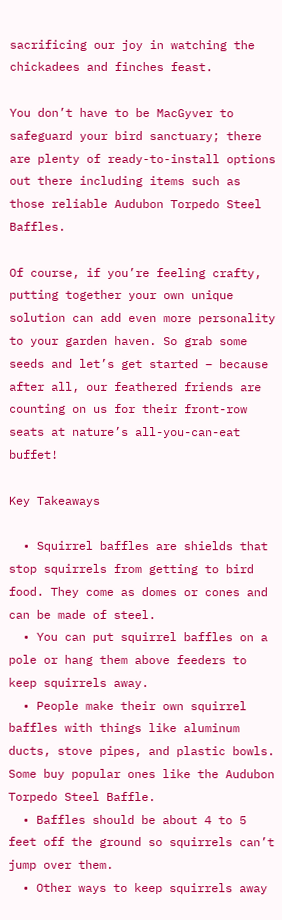sacrificing our joy in watching the chickadees and finches feast.

You don’t have to be MacGyver to safeguard your bird sanctuary; there are plenty of ready-to-install options out there including items such as those reliable Audubon Torpedo Steel Baffles.

Of course, if you’re feeling crafty, putting together your own unique solution can add even more personality to your garden haven. So grab some seeds and let’s get started – because after all, our feathered friends are counting on us for their front-row seats at nature’s all-you-can-eat buffet!

Key Takeaways

  • Squirrel baffles are shields that stop squirrels from getting to bird food. They come as domes or cones and can be made of steel.
  • You can put squirrel baffles on a pole or hang them above feeders to keep squirrels away.
  • People make their own squirrel baffles with things like aluminum ducts, stove pipes, and plastic bowls. Some buy popular ones like the Audubon Torpedo Steel Baffle.
  • Baffles should be about 4 to 5 feet off the ground so squirrels can’t jump over them.
  • Other ways to keep squirrels away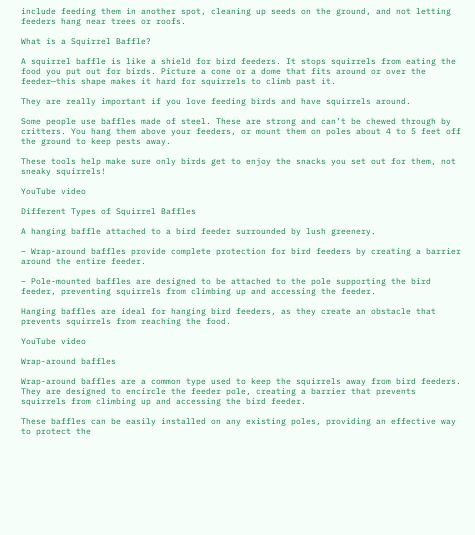include feeding them in another spot, cleaning up seeds on the ground, and not letting feeders hang near trees or roofs.

What is a Squirrel Baffle?

A squirrel baffle is like a shield for bird feeders. It stops squirrels from eating the food you put out for birds. Picture a cone or a dome that fits around or over the feeder—this shape makes it hard for squirrels to climb past it.

They are really important if you love feeding birds and have squirrels around.

Some people use baffles made of steel. These are strong and can’t be chewed through by critters. You hang them above your feeders, or mount them on poles about 4 to 5 feet off the ground to keep pests away.

These tools help make sure only birds get to enjoy the snacks you set out for them, not sneaky squirrels!

YouTube video

Different Types of Squirrel Baffles

A hanging baffle attached to a bird feeder surrounded by lush greenery.

– Wrap-around baffles provide complete protection for bird feeders by creating a barrier around the entire feeder.

– Pole-mounted baffles are designed to be attached to the pole supporting the bird feeder, preventing squirrels from climbing up and accessing the feeder.

Hanging baffles are ideal for hanging bird feeders, as they create an obstacle that prevents squirrels from reaching the food.

YouTube video

Wrap-around baffles

Wrap-around baffles are a common type used to keep the squirrels away from bird feeders. They are designed to encircle the feeder pole, creating a barrier that prevents squirrels from climbing up and accessing the bird feeder.

These baffles can be easily installed on any existing poles, providing an effective way to protect the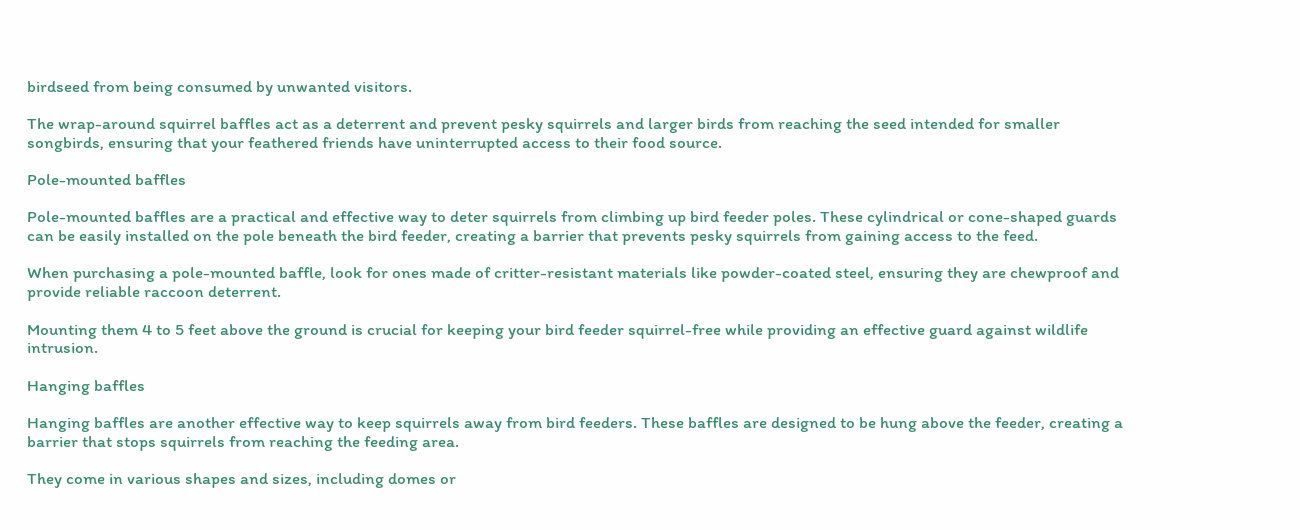birdseed from being consumed by unwanted visitors.

The wrap-around squirrel baffles act as a deterrent and prevent pesky squirrels and larger birds from reaching the seed intended for smaller songbirds, ensuring that your feathered friends have uninterrupted access to their food source.

Pole-mounted baffles

Pole-mounted baffles are a practical and effective way to deter squirrels from climbing up bird feeder poles. These cylindrical or cone-shaped guards can be easily installed on the pole beneath the bird feeder, creating a barrier that prevents pesky squirrels from gaining access to the feed.

When purchasing a pole-mounted baffle, look for ones made of critter-resistant materials like powder-coated steel, ensuring they are chewproof and provide reliable raccoon deterrent.

Mounting them 4 to 5 feet above the ground is crucial for keeping your bird feeder squirrel-free while providing an effective guard against wildlife intrusion.

Hanging baffles

Hanging baffles are another effective way to keep squirrels away from bird feeders. These baffles are designed to be hung above the feeder, creating a barrier that stops squirrels from reaching the feeding area.

They come in various shapes and sizes, including domes or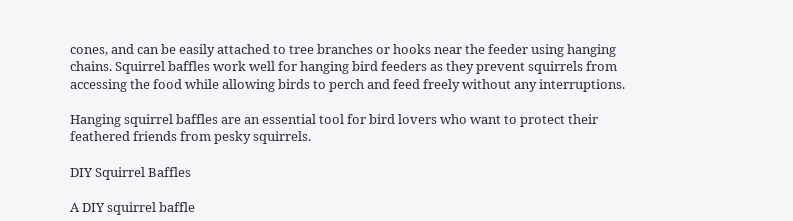cones, and can be easily attached to tree branches or hooks near the feeder using hanging chains. Squirrel baffles work well for hanging bird feeders as they prevent squirrels from accessing the food while allowing birds to perch and feed freely without any interruptions.

Hanging squirrel baffles are an essential tool for bird lovers who want to protect their feathered friends from pesky squirrels.

DIY Squirrel Baffles

A DIY squirrel baffle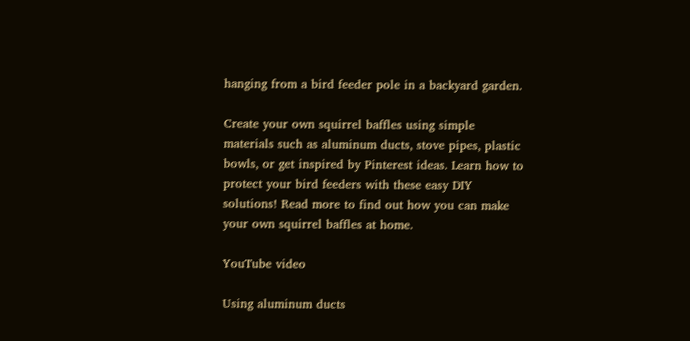hanging from a bird feeder pole in a backyard garden.

Create your own squirrel baffles using simple materials such as aluminum ducts, stove pipes, plastic bowls, or get inspired by Pinterest ideas. Learn how to protect your bird feeders with these easy DIY solutions! Read more to find out how you can make your own squirrel baffles at home.

YouTube video

Using aluminum ducts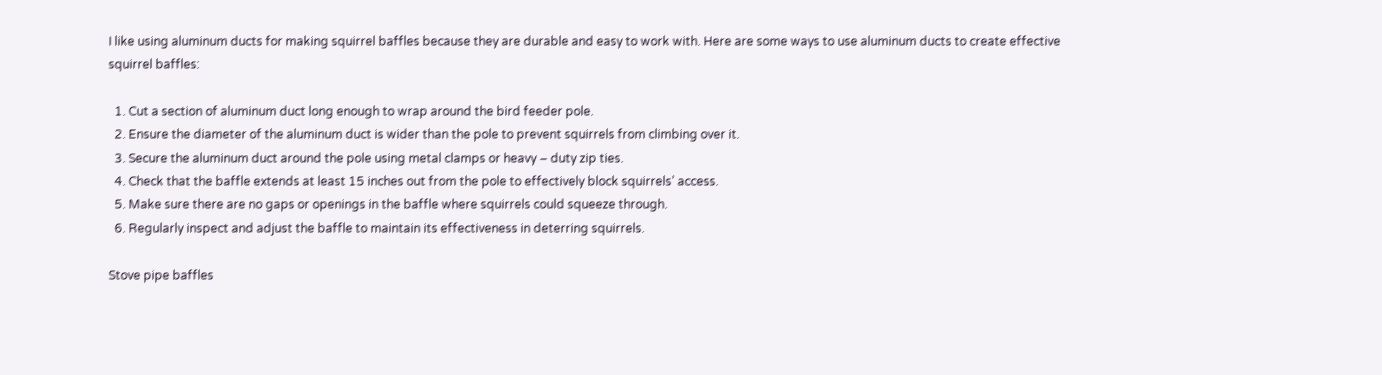I like using aluminum ducts for making squirrel baffles because they are durable and easy to work with. Here are some ways to use aluminum ducts to create effective squirrel baffles:

  1. Cut a section of aluminum duct long enough to wrap around the bird feeder pole.
  2. Ensure the diameter of the aluminum duct is wider than the pole to prevent squirrels from climbing over it.
  3. Secure the aluminum duct around the pole using metal clamps or heavy – duty zip ties.
  4. Check that the baffle extends at least 15 inches out from the pole to effectively block squirrels’ access.
  5. Make sure there are no gaps or openings in the baffle where squirrels could squeeze through.
  6. Regularly inspect and adjust the baffle to maintain its effectiveness in deterring squirrels.

Stove pipe baffles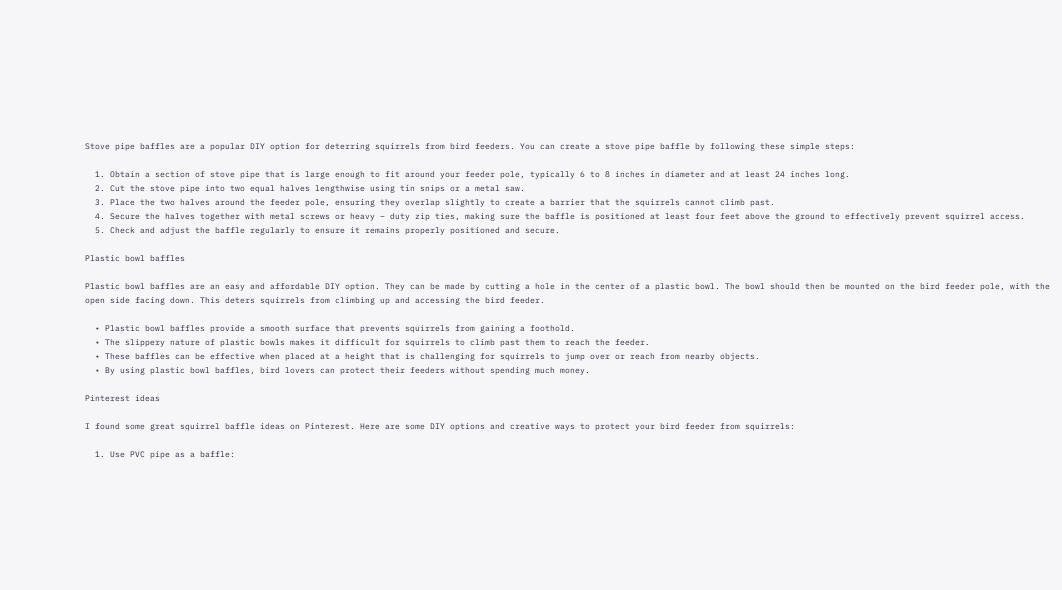Stove pipe baffles are a popular DIY option for deterring squirrels from bird feeders. You can create a stove pipe baffle by following these simple steps:

  1. Obtain a section of stove pipe that is large enough to fit around your feeder pole, typically 6 to 8 inches in diameter and at least 24 inches long.
  2. Cut the stove pipe into two equal halves lengthwise using tin snips or a metal saw.
  3. Place the two halves around the feeder pole, ensuring they overlap slightly to create a barrier that the squirrels cannot climb past.
  4. Secure the halves together with metal screws or heavy – duty zip ties, making sure the baffle is positioned at least four feet above the ground to effectively prevent squirrel access.
  5. Check and adjust the baffle regularly to ensure it remains properly positioned and secure.

Plastic bowl baffles

Plastic bowl baffles are an easy and affordable DIY option. They can be made by cutting a hole in the center of a plastic bowl. The bowl should then be mounted on the bird feeder pole, with the open side facing down. This deters squirrels from climbing up and accessing the bird feeder.

  • Plastic bowl baffles provide a smooth surface that prevents squirrels from gaining a foothold.
  • The slippery nature of plastic bowls makes it difficult for squirrels to climb past them to reach the feeder.
  • These baffles can be effective when placed at a height that is challenging for squirrels to jump over or reach from nearby objects.
  • By using plastic bowl baffles, bird lovers can protect their feeders without spending much money.

Pinterest ideas

I found some great squirrel baffle ideas on Pinterest. Here are some DIY options and creative ways to protect your bird feeder from squirrels:

  1. Use PVC pipe as a baffle: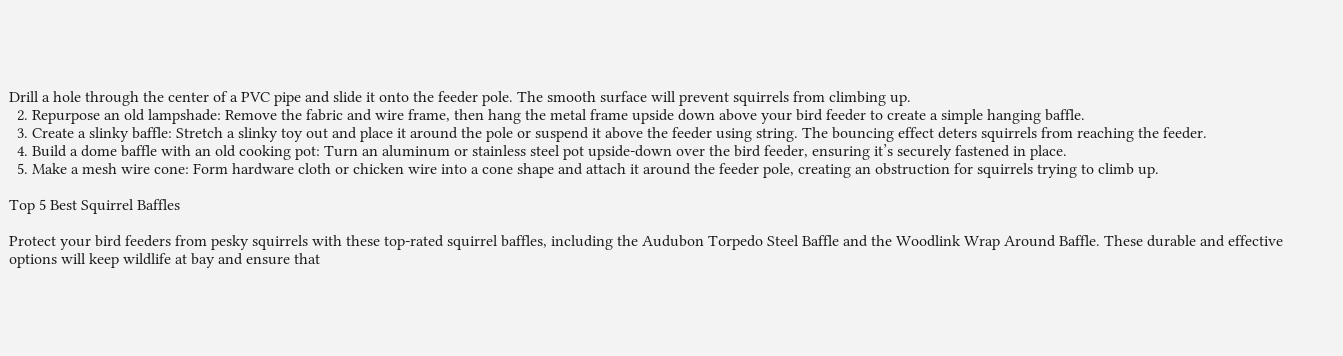Drill a hole through the center of a PVC pipe and slide it onto the feeder pole. The smooth surface will prevent squirrels from climbing up.
  2. Repurpose an old lampshade: Remove the fabric and wire frame, then hang the metal frame upside down above your bird feeder to create a simple hanging baffle.
  3. Create a slinky baffle: Stretch a slinky toy out and place it around the pole or suspend it above the feeder using string. The bouncing effect deters squirrels from reaching the feeder.
  4. Build a dome baffle with an old cooking pot: Turn an aluminum or stainless steel pot upside-down over the bird feeder, ensuring it’s securely fastened in place.
  5. Make a mesh wire cone: Form hardware cloth or chicken wire into a cone shape and attach it around the feeder pole, creating an obstruction for squirrels trying to climb up.

Top 5 Best Squirrel Baffles

Protect your bird feeders from pesky squirrels with these top-rated squirrel baffles, including the Audubon Torpedo Steel Baffle and the Woodlink Wrap Around Baffle. These durable and effective options will keep wildlife at bay and ensure that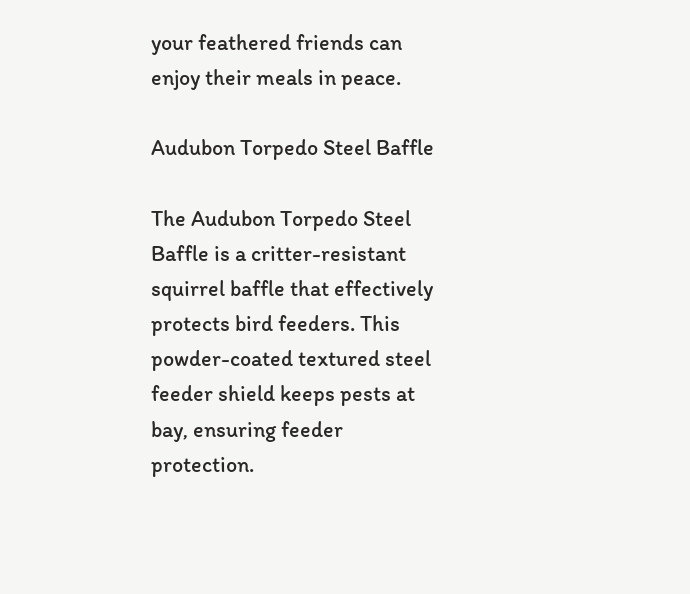your feathered friends can enjoy their meals in peace.

Audubon Torpedo Steel Baffle

The Audubon Torpedo Steel Baffle is a critter-resistant squirrel baffle that effectively protects bird feeders. This powder-coated textured steel feeder shield keeps pests at bay, ensuring feeder protection.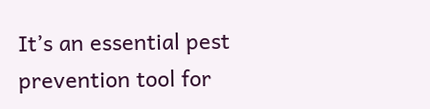It’s an essential pest prevention tool for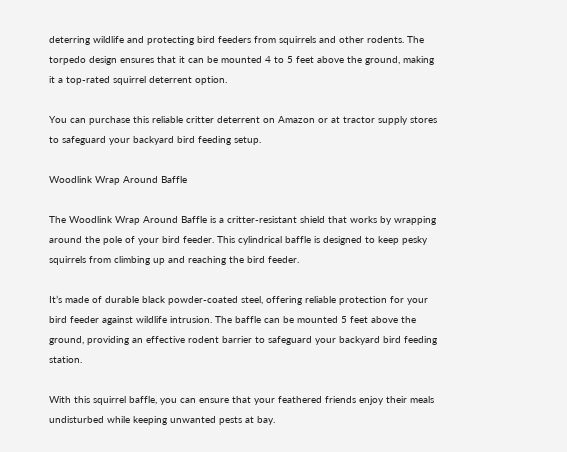deterring wildlife and protecting bird feeders from squirrels and other rodents. The torpedo design ensures that it can be mounted 4 to 5 feet above the ground, making it a top-rated squirrel deterrent option.

You can purchase this reliable critter deterrent on Amazon or at tractor supply stores to safeguard your backyard bird feeding setup.

Woodlink Wrap Around Baffle

The Woodlink Wrap Around Baffle is a critter-resistant shield that works by wrapping around the pole of your bird feeder. This cylindrical baffle is designed to keep pesky squirrels from climbing up and reaching the bird feeder.

It’s made of durable black powder-coated steel, offering reliable protection for your bird feeder against wildlife intrusion. The baffle can be mounted 5 feet above the ground, providing an effective rodent barrier to safeguard your backyard bird feeding station.

With this squirrel baffle, you can ensure that your feathered friends enjoy their meals undisturbed while keeping unwanted pests at bay.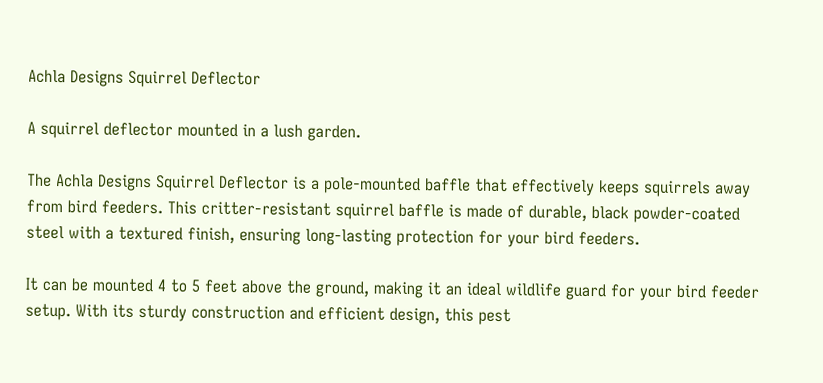Achla Designs Squirrel Deflector

A squirrel deflector mounted in a lush garden.

The Achla Designs Squirrel Deflector is a pole-mounted baffle that effectively keeps squirrels away from bird feeders. This critter-resistant squirrel baffle is made of durable, black powder-coated steel with a textured finish, ensuring long-lasting protection for your bird feeders.

It can be mounted 4 to 5 feet above the ground, making it an ideal wildlife guard for your bird feeder setup. With its sturdy construction and efficient design, this pest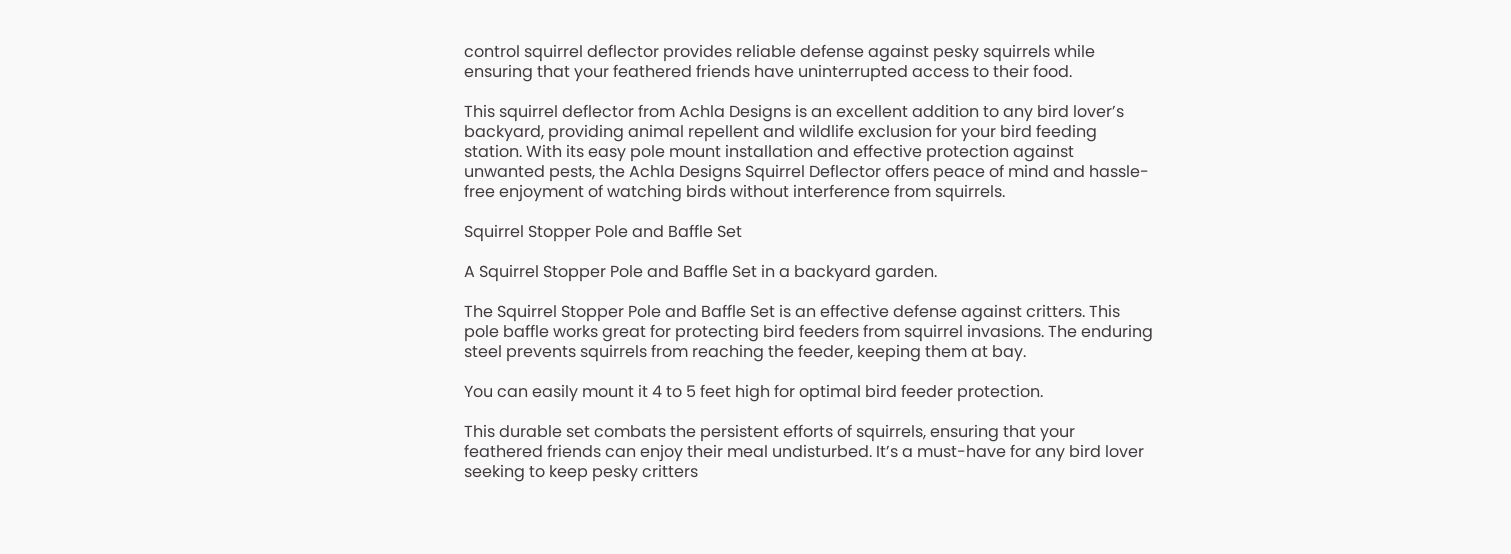control squirrel deflector provides reliable defense against pesky squirrels while ensuring that your feathered friends have uninterrupted access to their food.

This squirrel deflector from Achla Designs is an excellent addition to any bird lover’s backyard, providing animal repellent and wildlife exclusion for your bird feeding station. With its easy pole mount installation and effective protection against unwanted pests, the Achla Designs Squirrel Deflector offers peace of mind and hassle-free enjoyment of watching birds without interference from squirrels.

Squirrel Stopper Pole and Baffle Set

A Squirrel Stopper Pole and Baffle Set in a backyard garden.

The Squirrel Stopper Pole and Baffle Set is an effective defense against critters. This pole baffle works great for protecting bird feeders from squirrel invasions. The enduring steel prevents squirrels from reaching the feeder, keeping them at bay.

You can easily mount it 4 to 5 feet high for optimal bird feeder protection.

This durable set combats the persistent efforts of squirrels, ensuring that your feathered friends can enjoy their meal undisturbed. It’s a must-have for any bird lover seeking to keep pesky critters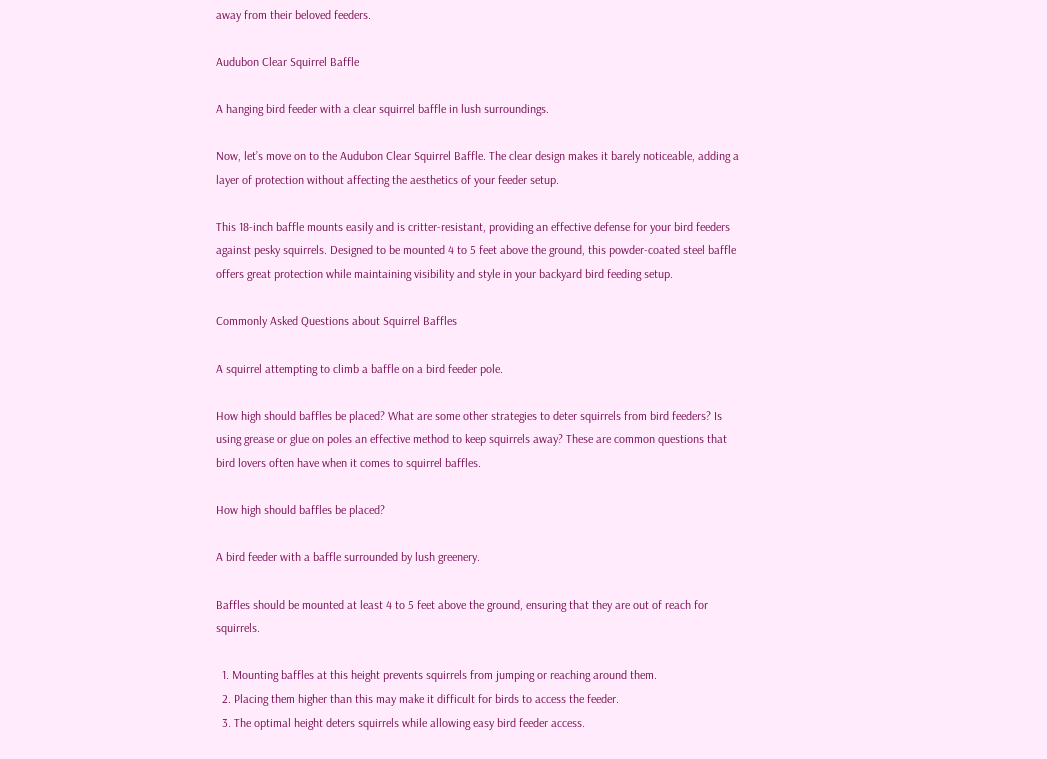away from their beloved feeders.

Audubon Clear Squirrel Baffle

A hanging bird feeder with a clear squirrel baffle in lush surroundings.

Now, let’s move on to the Audubon Clear Squirrel Baffle. The clear design makes it barely noticeable, adding a layer of protection without affecting the aesthetics of your feeder setup.

This 18-inch baffle mounts easily and is critter-resistant, providing an effective defense for your bird feeders against pesky squirrels. Designed to be mounted 4 to 5 feet above the ground, this powder-coated steel baffle offers great protection while maintaining visibility and style in your backyard bird feeding setup.

Commonly Asked Questions about Squirrel Baffles

A squirrel attempting to climb a baffle on a bird feeder pole.

How high should baffles be placed? What are some other strategies to deter squirrels from bird feeders? Is using grease or glue on poles an effective method to keep squirrels away? These are common questions that bird lovers often have when it comes to squirrel baffles.

How high should baffles be placed?

A bird feeder with a baffle surrounded by lush greenery.

Baffles should be mounted at least 4 to 5 feet above the ground, ensuring that they are out of reach for squirrels.

  1. Mounting baffles at this height prevents squirrels from jumping or reaching around them.
  2. Placing them higher than this may make it difficult for birds to access the feeder.
  3. The optimal height deters squirrels while allowing easy bird feeder access.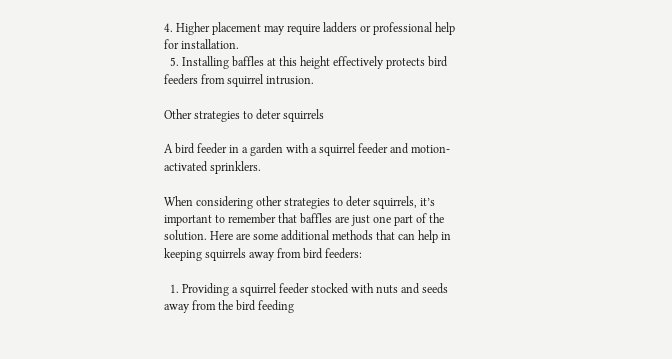4. Higher placement may require ladders or professional help for installation.
  5. Installing baffles at this height effectively protects bird feeders from squirrel intrusion.

Other strategies to deter squirrels

A bird feeder in a garden with a squirrel feeder and motion-activated sprinklers.

When considering other strategies to deter squirrels, it’s important to remember that baffles are just one part of the solution. Here are some additional methods that can help in keeping squirrels away from bird feeders:

  1. Providing a squirrel feeder stocked with nuts and seeds away from the bird feeding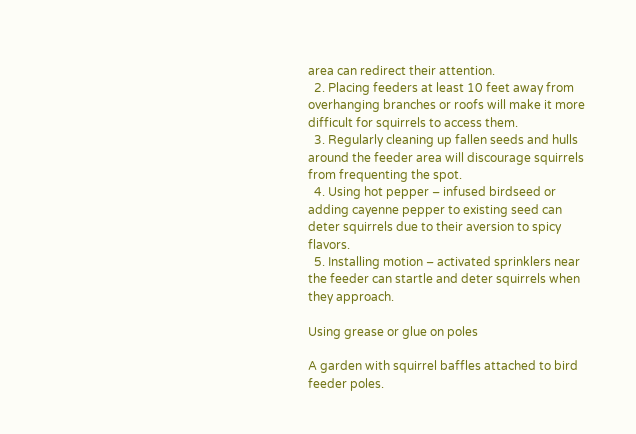area can redirect their attention.
  2. Placing feeders at least 10 feet away from overhanging branches or roofs will make it more difficult for squirrels to access them.
  3. Regularly cleaning up fallen seeds and hulls around the feeder area will discourage squirrels from frequenting the spot.
  4. Using hot pepper – infused birdseed or adding cayenne pepper to existing seed can deter squirrels due to their aversion to spicy flavors.
  5. Installing motion – activated sprinklers near the feeder can startle and deter squirrels when they approach.

Using grease or glue on poles

A garden with squirrel baffles attached to bird feeder poles.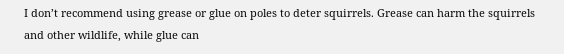I don’t recommend using grease or glue on poles to deter squirrels. Grease can harm the squirrels and other wildlife, while glue can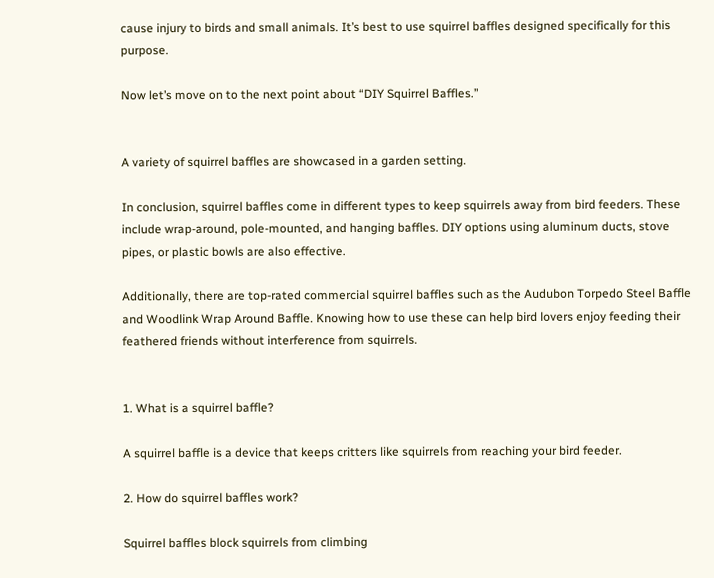cause injury to birds and small animals. It’s best to use squirrel baffles designed specifically for this purpose.

Now let’s move on to the next point about “DIY Squirrel Baffles.”


A variety of squirrel baffles are showcased in a garden setting.

In conclusion, squirrel baffles come in different types to keep squirrels away from bird feeders. These include wrap-around, pole-mounted, and hanging baffles. DIY options using aluminum ducts, stove pipes, or plastic bowls are also effective.

Additionally, there are top-rated commercial squirrel baffles such as the Audubon Torpedo Steel Baffle and Woodlink Wrap Around Baffle. Knowing how to use these can help bird lovers enjoy feeding their feathered friends without interference from squirrels.


1. What is a squirrel baffle?

A squirrel baffle is a device that keeps critters like squirrels from reaching your bird feeder.

2. How do squirrel baffles work?

Squirrel baffles block squirrels from climbing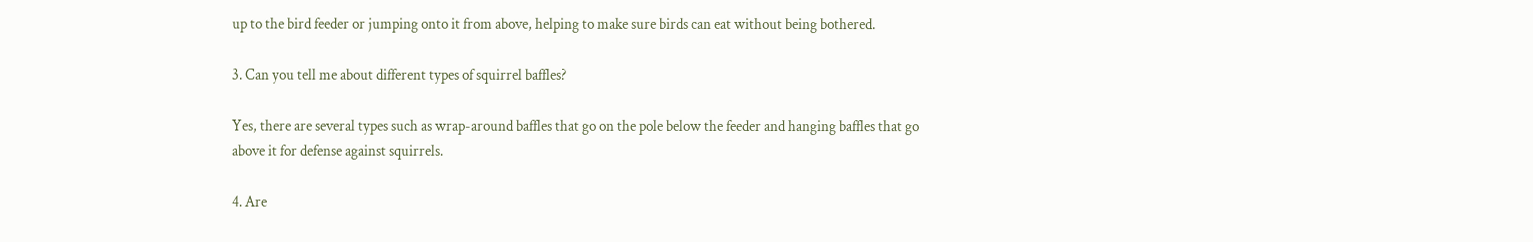up to the bird feeder or jumping onto it from above, helping to make sure birds can eat without being bothered.

3. Can you tell me about different types of squirrel baffles?

Yes, there are several types such as wrap-around baffles that go on the pole below the feeder and hanging baffles that go above it for defense against squirrels.

4. Are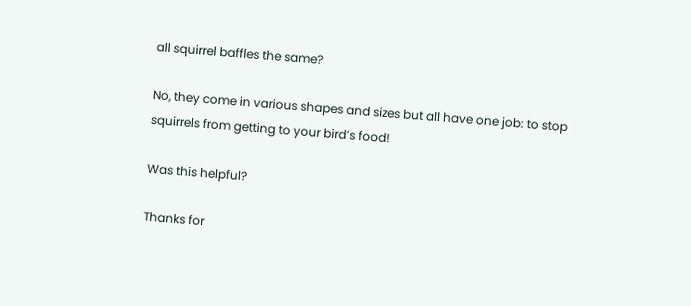all squirrel baffles the same?

No, they come in various shapes and sizes but all have one job: to stop squirrels from getting to your bird’s food!

Was this helpful?

Thanks for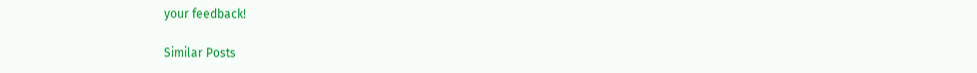your feedback!

Similar Posts